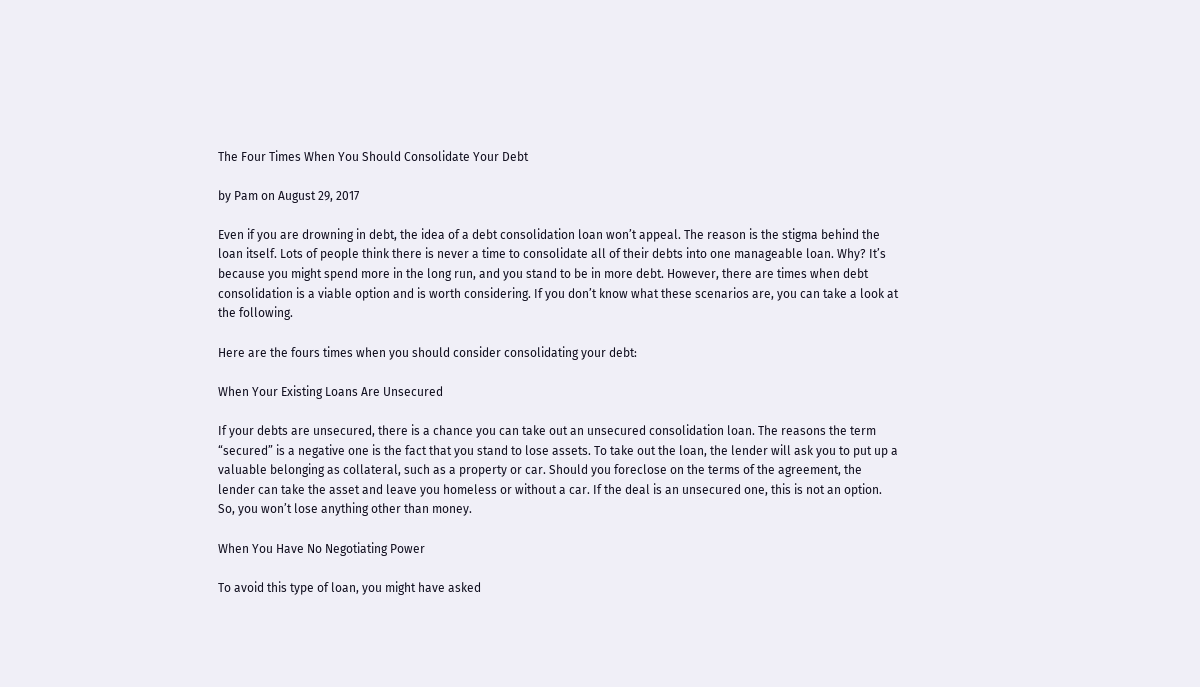The Four Times When You Should Consolidate Your Debt

by Pam on August 29, 2017

Even if you are drowning in debt, the idea of a debt consolidation loan won’t appeal. The reason is the stigma behind the loan itself. Lots of people think there is never a time to consolidate all of their debts into one manageable loan. Why? It’s because you might spend more in the long run, and you stand to be in more debt. However, there are times when debt consolidation is a viable option and is worth considering. If you don’t know what these scenarios are, you can take a look at the following.

Here are the fours times when you should consider consolidating your debt:

When Your Existing Loans Are Unsecured

If your debts are unsecured, there is a chance you can take out an unsecured consolidation loan. The reasons the term “secured” is a negative one is the fact that you stand to lose assets. To take out the loan, the lender will ask you to put up a valuable belonging as collateral, such as a property or car. Should you foreclose on the terms of the agreement, the lender can take the asset and leave you homeless or without a car. If the deal is an unsecured one, this is not an option. So, you won’t lose anything other than money.

When You Have No Negotiating Power

To avoid this type of loan, you might have asked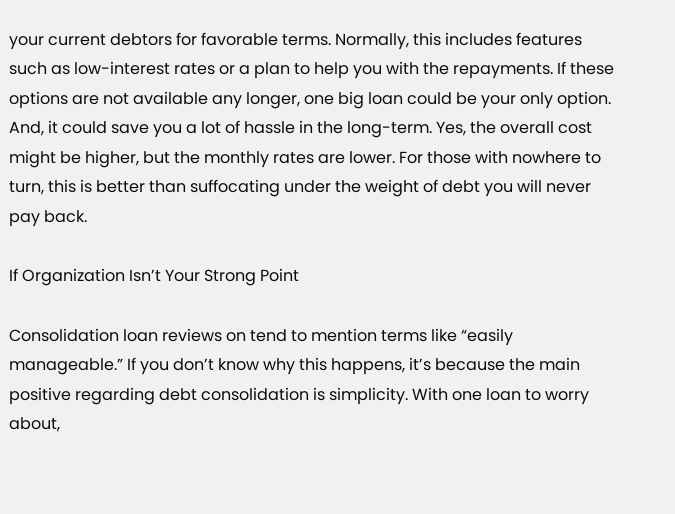your current debtors for favorable terms. Normally, this includes features such as low-interest rates or a plan to help you with the repayments. If these options are not available any longer, one big loan could be your only option. And, it could save you a lot of hassle in the long-term. Yes, the overall cost might be higher, but the monthly rates are lower. For those with nowhere to turn, this is better than suffocating under the weight of debt you will never pay back.

If Organization Isn’t Your Strong Point

Consolidation loan reviews on tend to mention terms like “easily manageable.” If you don’t know why this happens, it’s because the main positive regarding debt consolidation is simplicity. With one loan to worry about,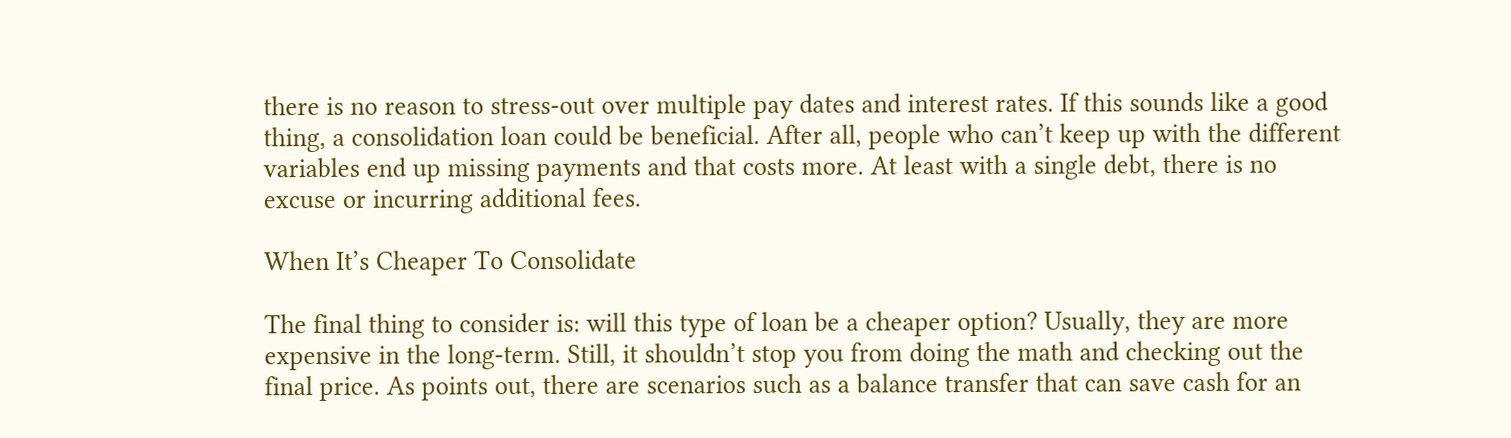there is no reason to stress-out over multiple pay dates and interest rates. If this sounds like a good thing, a consolidation loan could be beneficial. After all, people who can’t keep up with the different variables end up missing payments and that costs more. At least with a single debt, there is no excuse or incurring additional fees.

When It’s Cheaper To Consolidate

The final thing to consider is: will this type of loan be a cheaper option? Usually, they are more expensive in the long-term. Still, it shouldn’t stop you from doing the math and checking out the final price. As points out, there are scenarios such as a balance transfer that can save cash for an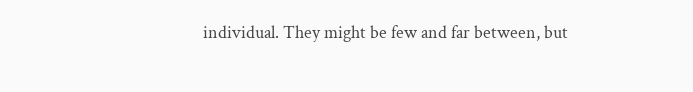individual. They might be few and far between, but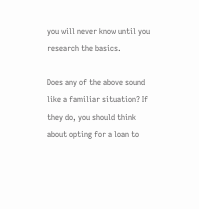you will never know until you research the basics.

Does any of the above sound like a familiar situation? If they do, you should think about opting for a loan to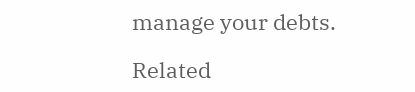manage your debts.

Related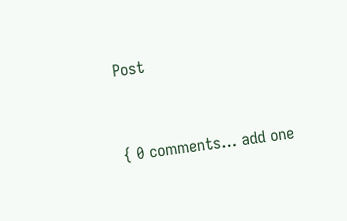Post


{ 0 comments… add one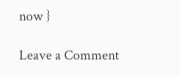now }

Leave a Comment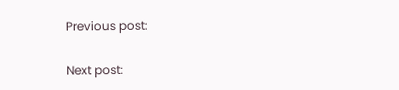Previous post:

Next post: